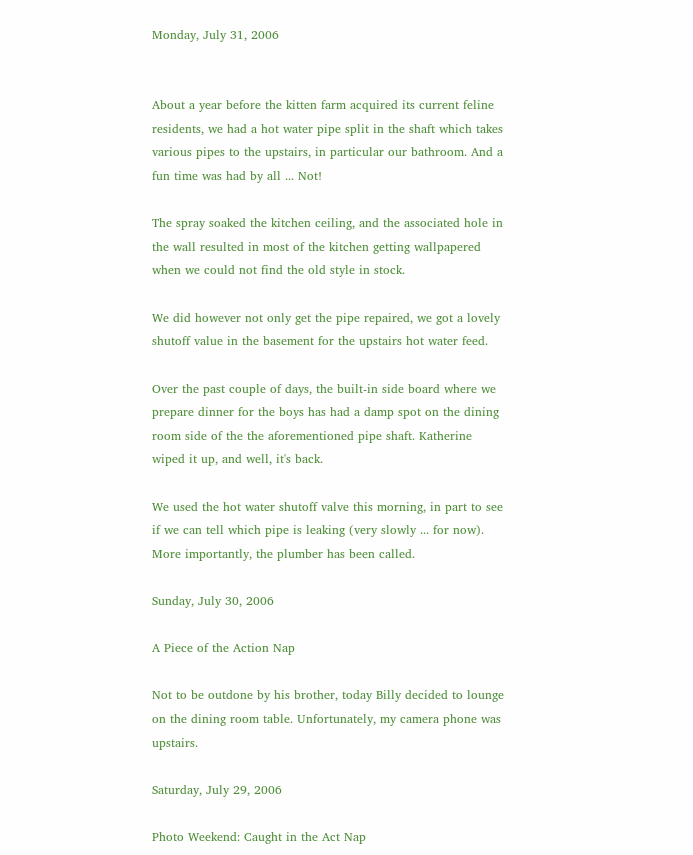Monday, July 31, 2006


About a year before the kitten farm acquired its current feline residents, we had a hot water pipe split in the shaft which takes various pipes to the upstairs, in particular our bathroom. And a fun time was had by all ... Not!

The spray soaked the kitchen ceiling, and the associated hole in the wall resulted in most of the kitchen getting wallpapered when we could not find the old style in stock.

We did however not only get the pipe repaired, we got a lovely shutoff value in the basement for the upstairs hot water feed.

Over the past couple of days, the built-in side board where we prepare dinner for the boys has had a damp spot on the dining room side of the the aforementioned pipe shaft. Katherine wiped it up, and well, it's back.

We used the hot water shutoff valve this morning, in part to see if we can tell which pipe is leaking (very slowly ... for now). More importantly, the plumber has been called.

Sunday, July 30, 2006

A Piece of the Action Nap

Not to be outdone by his brother, today Billy decided to lounge on the dining room table. Unfortunately, my camera phone was upstairs.

Saturday, July 29, 2006

Photo Weekend: Caught in the Act Nap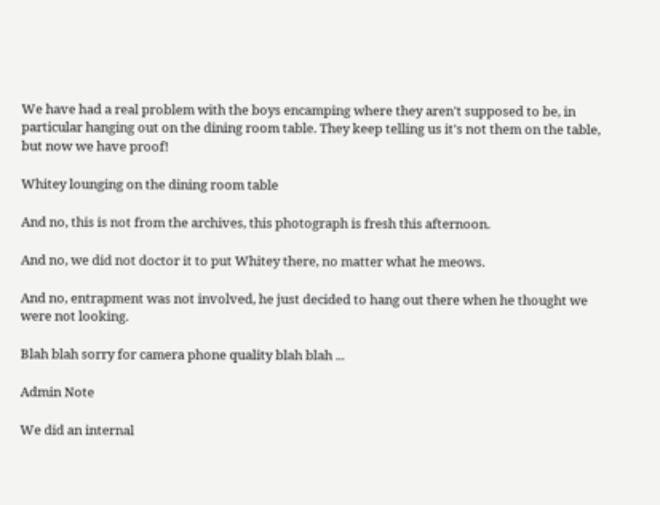We have had a real problem with the boys encamping where they aren't supposed to be, in particular hanging out on the dining room table. They keep telling us it's not them on the table, but now we have proof!

Whitey lounging on the dining room table

And no, this is not from the archives, this photograph is fresh this afternoon.

And no, we did not doctor it to put Whitey there, no matter what he meows.

And no, entrapment was not involved, he just decided to hang out there when he thought we were not looking.

Blah blah sorry for camera phone quality blah blah ...

Admin Note

We did an internal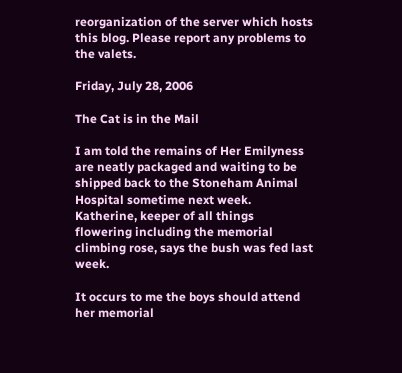reorganization of the server which hosts this blog. Please report any problems to the valets.

Friday, July 28, 2006

The Cat is in the Mail

I am told the remains of Her Emilyness are neatly packaged and waiting to be shipped back to the Stoneham Animal Hospital sometime next week. Katherine, keeper of all things flowering including the memorial climbing rose, says the bush was fed last week.

It occurs to me the boys should attend her memorial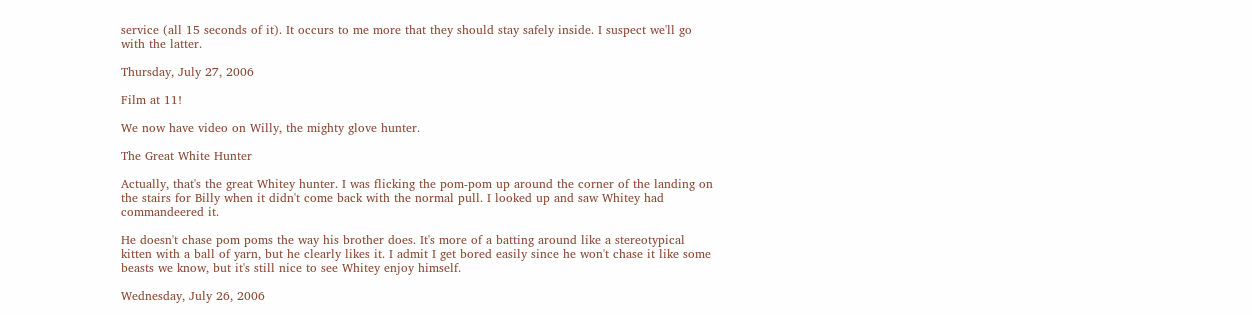service (all 15 seconds of it). It occurs to me more that they should stay safely inside. I suspect we'll go with the latter.

Thursday, July 27, 2006

Film at 11!

We now have video on Willy, the mighty glove hunter.

The Great White Hunter

Actually, that's the great Whitey hunter. I was flicking the pom-pom up around the corner of the landing on the stairs for Billy when it didn't come back with the normal pull. I looked up and saw Whitey had commandeered it.

He doesn't chase pom poms the way his brother does. It's more of a batting around like a stereotypical kitten with a ball of yarn, but he clearly likes it. I admit I get bored easily since he won't chase it like some beasts we know, but it's still nice to see Whitey enjoy himself.

Wednesday, July 26, 2006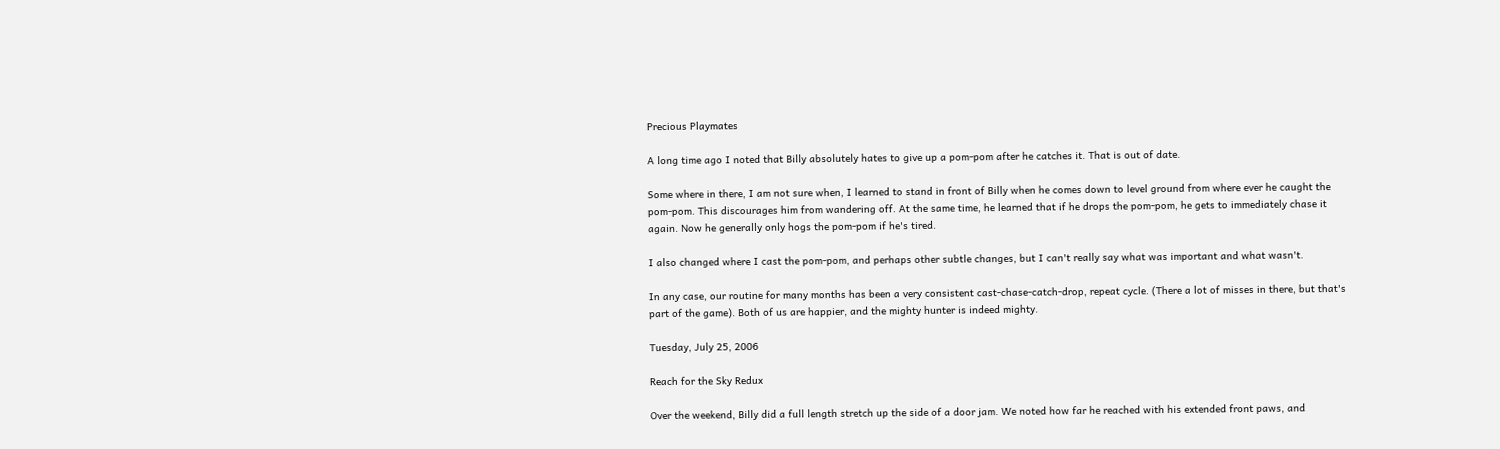Precious Playmates

A long time ago I noted that Billy absolutely hates to give up a pom-pom after he catches it. That is out of date.

Some where in there, I am not sure when, I learned to stand in front of Billy when he comes down to level ground from where ever he caught the pom-pom. This discourages him from wandering off. At the same time, he learned that if he drops the pom-pom, he gets to immediately chase it again. Now he generally only hogs the pom-pom if he's tired.

I also changed where I cast the pom-pom, and perhaps other subtle changes, but I can't really say what was important and what wasn't.

In any case, our routine for many months has been a very consistent cast-chase-catch-drop, repeat cycle. (There a lot of misses in there, but that's part of the game). Both of us are happier, and the mighty hunter is indeed mighty.

Tuesday, July 25, 2006

Reach for the Sky Redux

Over the weekend, Billy did a full length stretch up the side of a door jam. We noted how far he reached with his extended front paws, and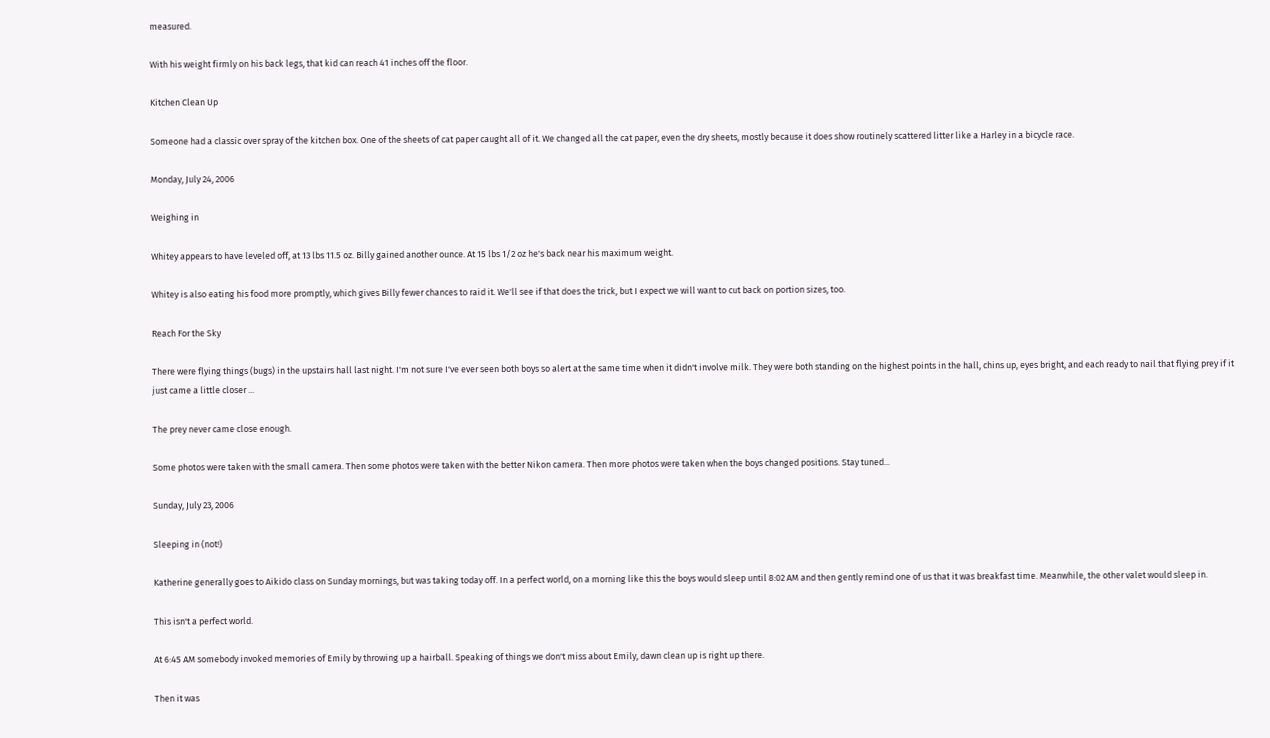measured.

With his weight firmly on his back legs, that kid can reach 41 inches off the floor.

Kitchen Clean Up

Someone had a classic over spray of the kitchen box. One of the sheets of cat paper caught all of it. We changed all the cat paper, even the dry sheets, mostly because it does show routinely scattered litter like a Harley in a bicycle race.

Monday, July 24, 2006

Weighing in

Whitey appears to have leveled off, at 13 lbs 11.5 oz. Billy gained another ounce. At 15 lbs 1/2 oz he's back near his maximum weight.

Whitey is also eating his food more promptly, which gives Billy fewer chances to raid it. We'll see if that does the trick, but I expect we will want to cut back on portion sizes, too.

Reach For the Sky

There were flying things (bugs) in the upstairs hall last night. I'm not sure I've ever seen both boys so alert at the same time when it didn't involve milk. They were both standing on the highest points in the hall, chins up, eyes bright, and each ready to nail that flying prey if it just came a little closer ...

The prey never came close enough.

Some photos were taken with the small camera. Then some photos were taken with the better Nikon camera. Then more photos were taken when the boys changed positions. Stay tuned...

Sunday, July 23, 2006

Sleeping in (not!)

Katherine generally goes to Aikido class on Sunday mornings, but was taking today off. In a perfect world, on a morning like this the boys would sleep until 8:02 AM and then gently remind one of us that it was breakfast time. Meanwhile, the other valet would sleep in.

This isn't a perfect world.

At 6:45 AM somebody invoked memories of Emily by throwing up a hairball. Speaking of things we don't miss about Emily, dawn clean up is right up there.

Then it was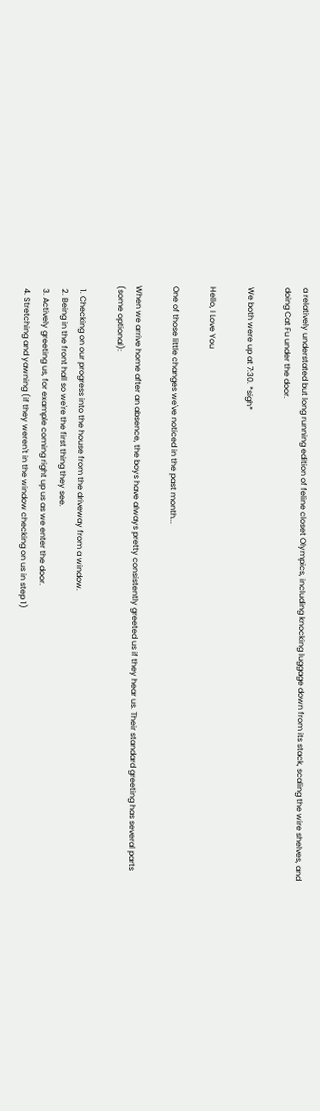a relatively understated but long running edition of feline closet Olympics, including knocking luggage down from its stack, scaling the wire shelves, and doing Cat Fu under the door.

We both were up at 7:30. *sigh*

Hello, I Love You

One of those little changes we've noticed in the past month...

When we arrive home after an absence, the boys have always pretty consistently greeted us if they hear us. Their standard greeting has several parts (some optional):

  1. Checking on our progress into the house from the driveway from a window.
  2. Being in the front hall so we're the first thing they see.
  3. Actively greeting us, for example coming right up us as we enter the door.
  4. Stretching and yawning (if they weren't in the window checking on us in step 1)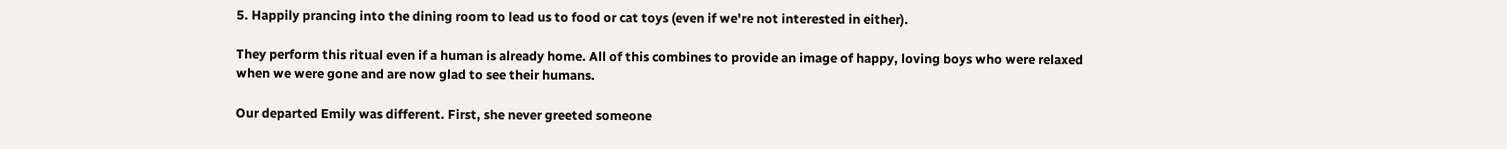5. Happily prancing into the dining room to lead us to food or cat toys (even if we're not interested in either).

They perform this ritual even if a human is already home. All of this combines to provide an image of happy, loving boys who were relaxed when we were gone and are now glad to see their humans.

Our departed Emily was different. First, she never greeted someone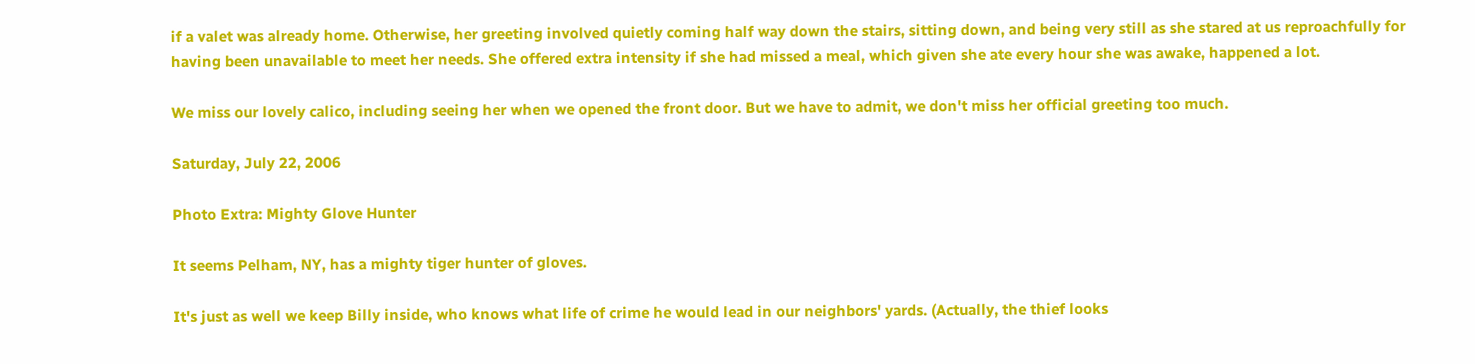if a valet was already home. Otherwise, her greeting involved quietly coming half way down the stairs, sitting down, and being very still as she stared at us reproachfully for having been unavailable to meet her needs. She offered extra intensity if she had missed a meal, which given she ate every hour she was awake, happened a lot.

We miss our lovely calico, including seeing her when we opened the front door. But we have to admit, we don't miss her official greeting too much.

Saturday, July 22, 2006

Photo Extra: Mighty Glove Hunter

It seems Pelham, NY, has a mighty tiger hunter of gloves.

It's just as well we keep Billy inside, who knows what life of crime he would lead in our neighbors' yards. (Actually, the thief looks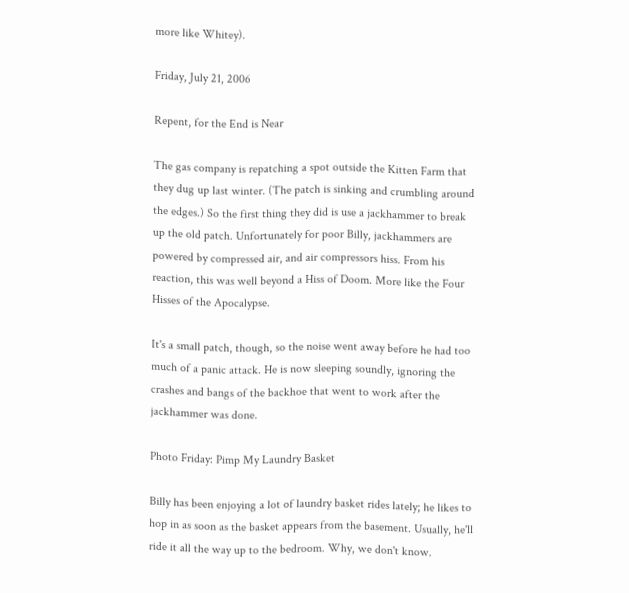more like Whitey).

Friday, July 21, 2006

Repent, for the End is Near

The gas company is repatching a spot outside the Kitten Farm that they dug up last winter. (The patch is sinking and crumbling around the edges.) So the first thing they did is use a jackhammer to break up the old patch. Unfortunately for poor Billy, jackhammers are powered by compressed air, and air compressors hiss. From his reaction, this was well beyond a Hiss of Doom. More like the Four Hisses of the Apocalypse.

It's a small patch, though, so the noise went away before he had too much of a panic attack. He is now sleeping soundly, ignoring the crashes and bangs of the backhoe that went to work after the jackhammer was done.

Photo Friday: Pimp My Laundry Basket

Billy has been enjoying a lot of laundry basket rides lately; he likes to hop in as soon as the basket appears from the basement. Usually, he'll ride it all the way up to the bedroom. Why, we don't know.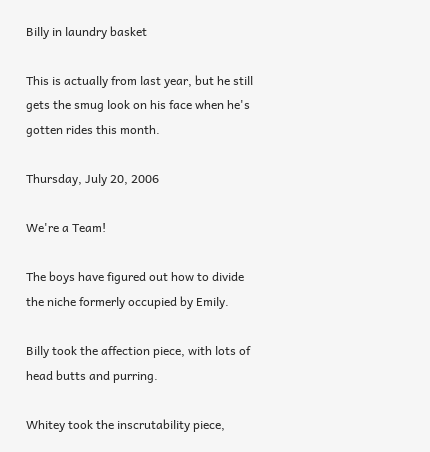Billy in laundry basket

This is actually from last year, but he still gets the smug look on his face when he's gotten rides this month.

Thursday, July 20, 2006

We're a Team!

The boys have figured out how to divide the niche formerly occupied by Emily.

Billy took the affection piece, with lots of head butts and purring.

Whitey took the inscrutability piece,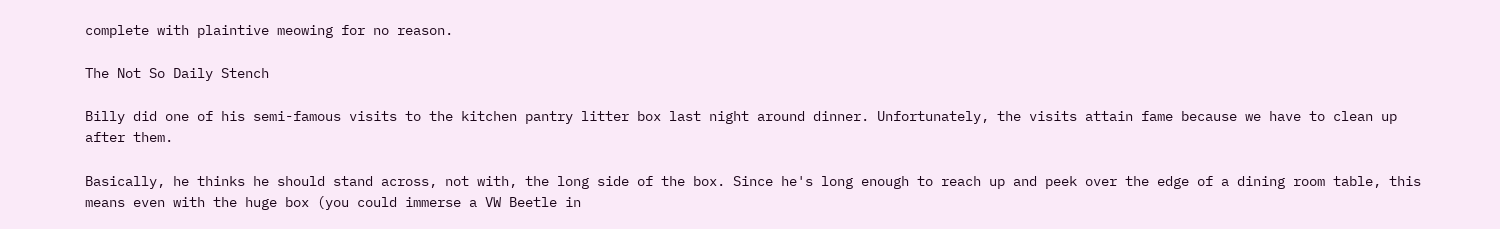complete with plaintive meowing for no reason.

The Not So Daily Stench

Billy did one of his semi-famous visits to the kitchen pantry litter box last night around dinner. Unfortunately, the visits attain fame because we have to clean up after them.

Basically, he thinks he should stand across, not with, the long side of the box. Since he's long enough to reach up and peek over the edge of a dining room table, this means even with the huge box (you could immerse a VW Beetle in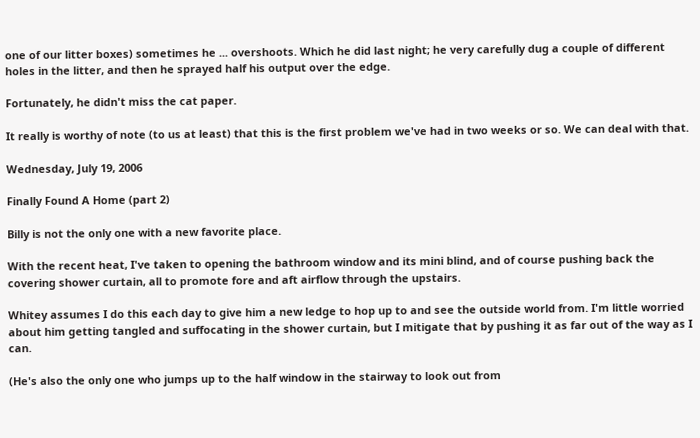one of our litter boxes) sometimes he ... overshoots. Which he did last night; he very carefully dug a couple of different holes in the litter, and then he sprayed half his output over the edge.

Fortunately, he didn't miss the cat paper.

It really is worthy of note (to us at least) that this is the first problem we've had in two weeks or so. We can deal with that.

Wednesday, July 19, 2006

Finally Found A Home (part 2)

Billy is not the only one with a new favorite place.

With the recent heat, I've taken to opening the bathroom window and its mini blind, and of course pushing back the covering shower curtain, all to promote fore and aft airflow through the upstairs.

Whitey assumes I do this each day to give him a new ledge to hop up to and see the outside world from. I'm little worried about him getting tangled and suffocating in the shower curtain, but I mitigate that by pushing it as far out of the way as I can.

(He's also the only one who jumps up to the half window in the stairway to look out from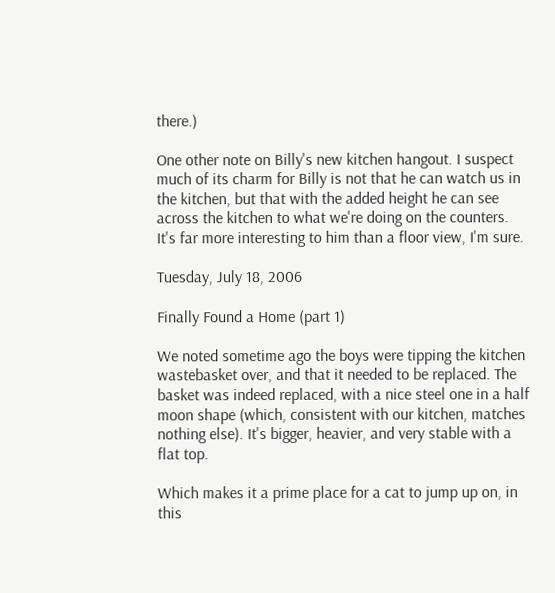there.)

One other note on Billy's new kitchen hangout. I suspect much of its charm for Billy is not that he can watch us in the kitchen, but that with the added height he can see across the kitchen to what we're doing on the counters. It's far more interesting to him than a floor view, I'm sure.

Tuesday, July 18, 2006

Finally Found a Home (part 1)

We noted sometime ago the boys were tipping the kitchen wastebasket over, and that it needed to be replaced. The basket was indeed replaced, with a nice steel one in a half moon shape (which, consistent with our kitchen, matches nothing else). It's bigger, heavier, and very stable with a flat top.

Which makes it a prime place for a cat to jump up on, in this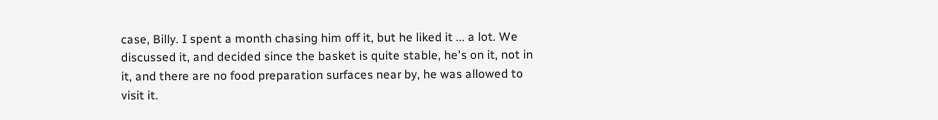case, Billy. I spent a month chasing him off it, but he liked it ... a lot. We discussed it, and decided since the basket is quite stable, he's on it, not in it, and there are no food preparation surfaces near by, he was allowed to visit it.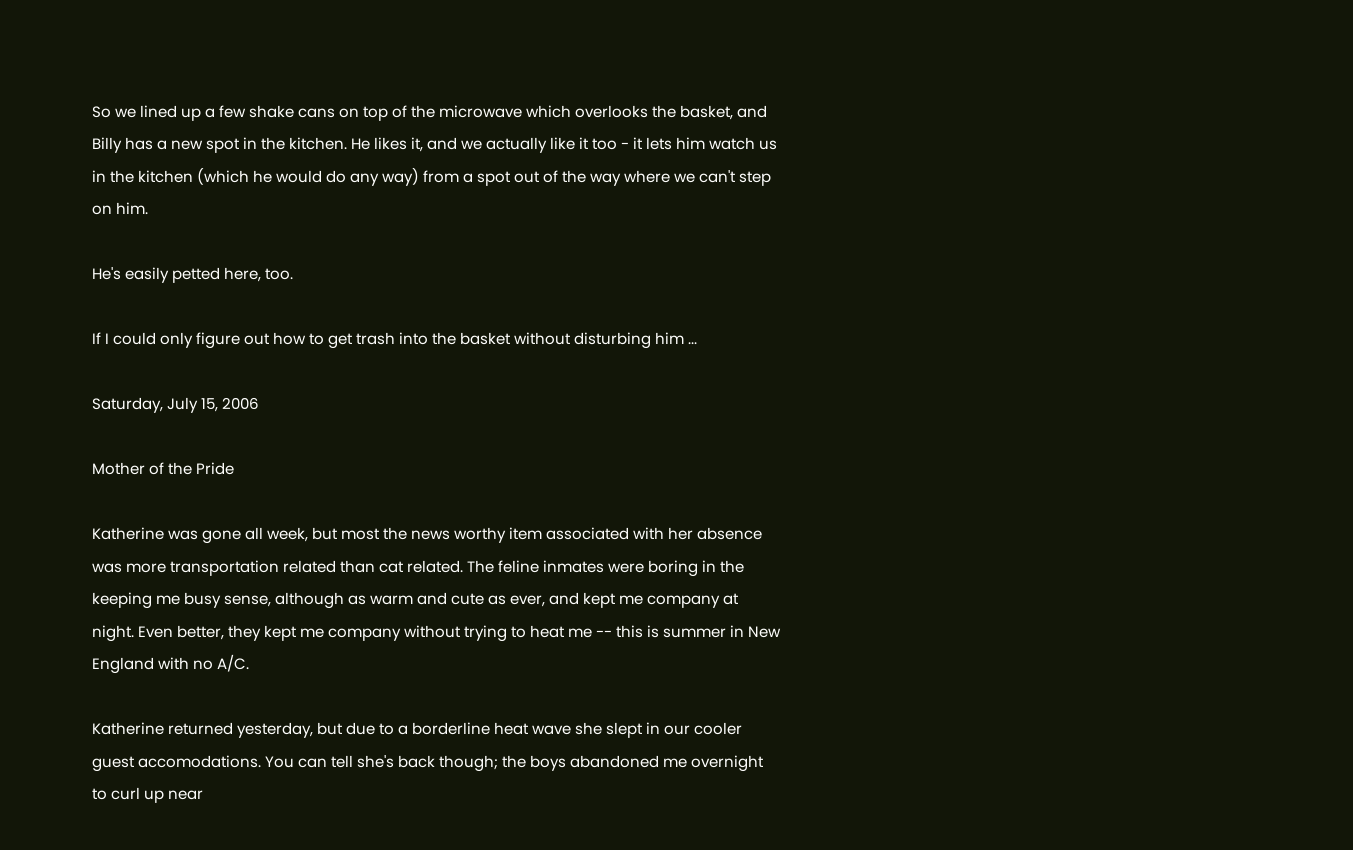So we lined up a few shake cans on top of the microwave which overlooks the basket, and Billy has a new spot in the kitchen. He likes it, and we actually like it too - it lets him watch us in the kitchen (which he would do any way) from a spot out of the way where we can't step on him.

He's easily petted here, too.

If I could only figure out how to get trash into the basket without disturbing him ...

Saturday, July 15, 2006

Mother of the Pride

Katherine was gone all week, but most the news worthy item associated with her absence was more transportation related than cat related. The feline inmates were boring in the keeping me busy sense, although as warm and cute as ever, and kept me company at night. Even better, they kept me company without trying to heat me -- this is summer in New England with no A/C.

Katherine returned yesterday, but due to a borderline heat wave she slept in our cooler guest accomodations. You can tell she's back though; the boys abandoned me overnight to curl up near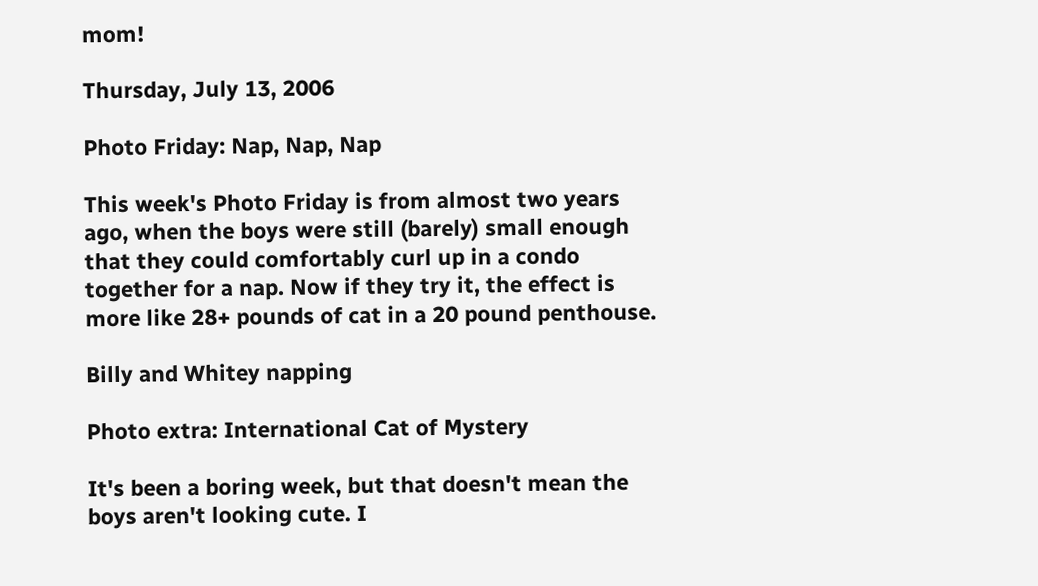mom!

Thursday, July 13, 2006

Photo Friday: Nap, Nap, Nap

This week's Photo Friday is from almost two years ago, when the boys were still (barely) small enough that they could comfortably curl up in a condo together for a nap. Now if they try it, the effect is more like 28+ pounds of cat in a 20 pound penthouse.

Billy and Whitey napping

Photo extra: International Cat of Mystery

It's been a boring week, but that doesn't mean the boys aren't looking cute. I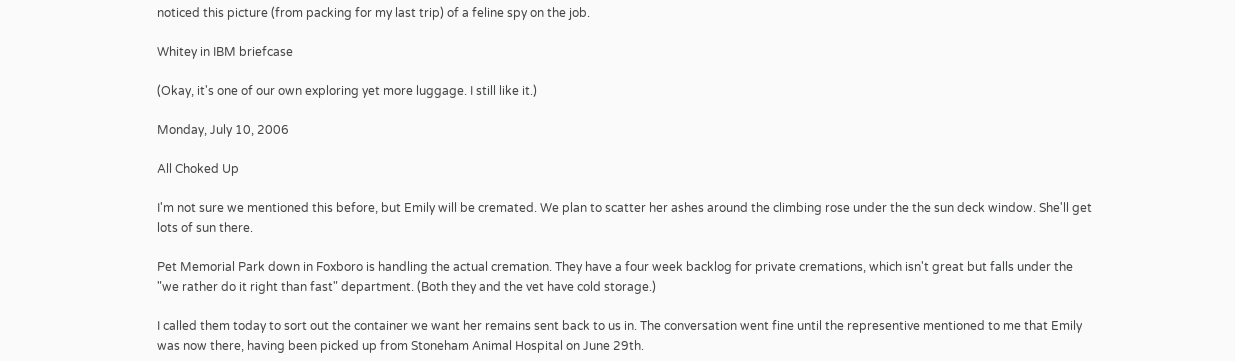noticed this picture (from packing for my last trip) of a feline spy on the job.

Whitey in IBM briefcase

(Okay, it's one of our own exploring yet more luggage. I still like it.)

Monday, July 10, 2006

All Choked Up

I'm not sure we mentioned this before, but Emily will be cremated. We plan to scatter her ashes around the climbing rose under the the sun deck window. She'll get lots of sun there.

Pet Memorial Park down in Foxboro is handling the actual cremation. They have a four week backlog for private cremations, which isn't great but falls under the "we rather do it right than fast" department. (Both they and the vet have cold storage.)

I called them today to sort out the container we want her remains sent back to us in. The conversation went fine until the representive mentioned to me that Emily was now there, having been picked up from Stoneham Animal Hospital on June 29th.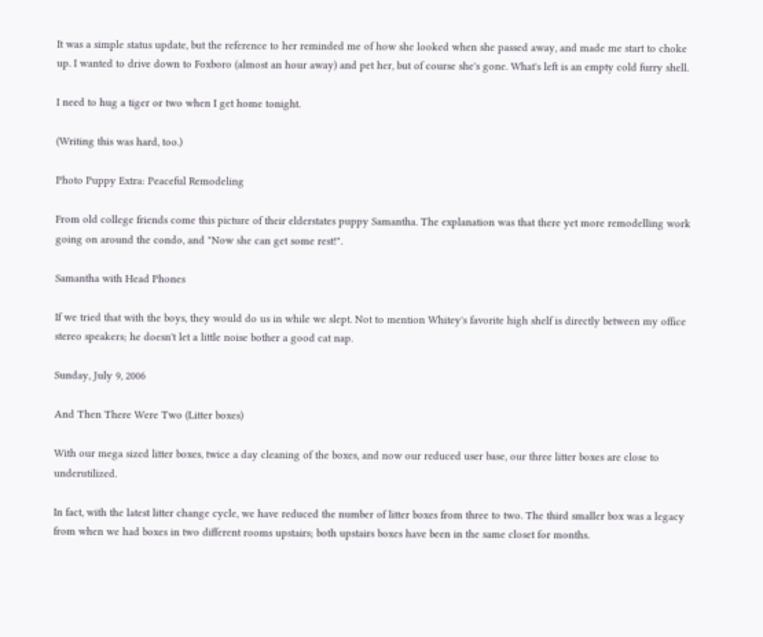It was a simple status update, but the reference to her reminded me of how she looked when she passed away, and made me start to choke up. I wanted to drive down to Foxboro (almost an hour away) and pet her, but of course she's gone. What's left is an empty cold furry shell.

I need to hug a tiger or two when I get home tonight.

(Writing this was hard, too.)

Photo Puppy Extra: Peaceful Remodeling

From old college friends come this picture of their elderstates puppy Samantha. The explanation was that there yet more remodelling work going on around the condo, and "Now she can get some rest!".

Samantha with Head Phones

If we tried that with the boys, they would do us in while we slept. Not to mention Whitey's favorite high shelf is directly between my office stereo speakers; he doesn't let a little noise bother a good cat nap.

Sunday, July 9, 2006

And Then There Were Two (Litter boxes)

With our mega sized litter boxes, twice a day cleaning of the boxes, and now our reduced user base, our three litter boxes are close to underutilized.

In fact, with the latest litter change cycle, we have reduced the number of litter boxes from three to two. The third smaller box was a legacy from when we had boxes in two different rooms upstairs; both upstairs boxes have been in the same closet for months.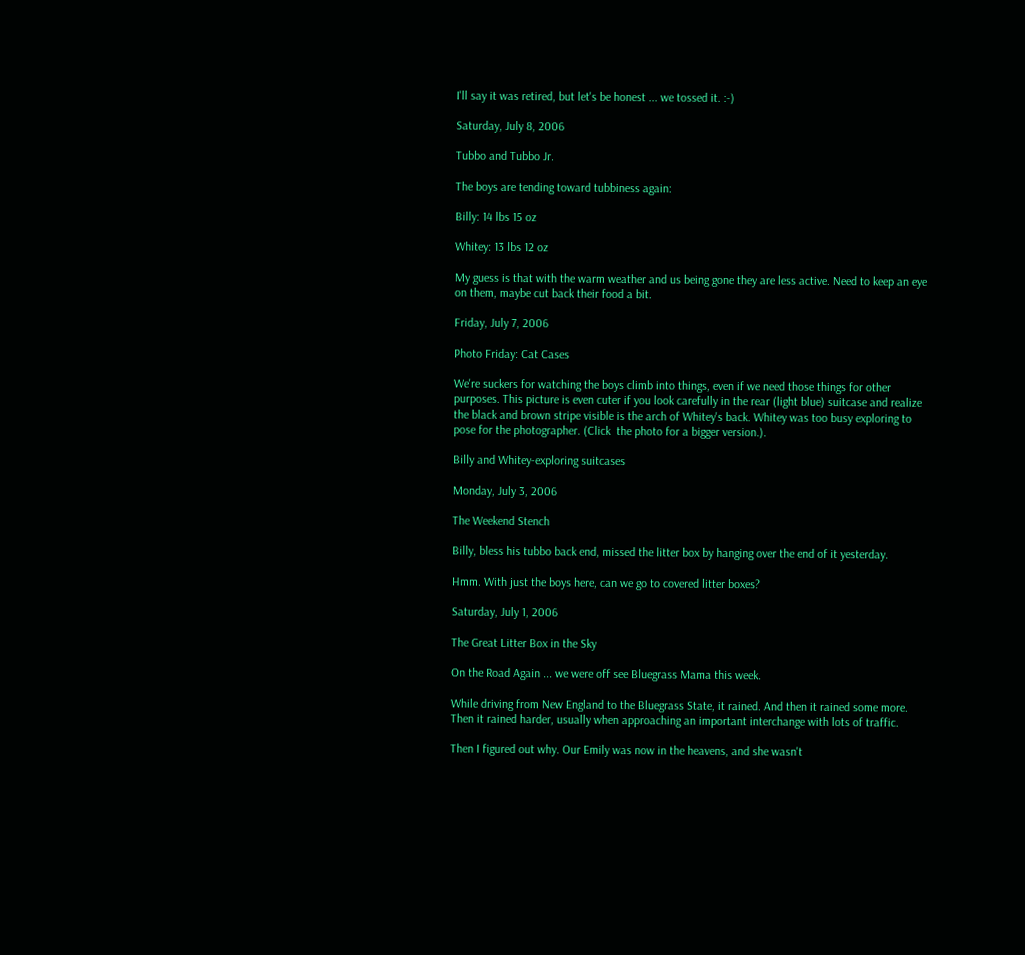I'll say it was retired, but let's be honest ... we tossed it. :-)

Saturday, July 8, 2006

Tubbo and Tubbo Jr.

The boys are tending toward tubbiness again:

Billy: 14 lbs 15 oz

Whitey: 13 lbs 12 oz

My guess is that with the warm weather and us being gone they are less active. Need to keep an eye on them, maybe cut back their food a bit.

Friday, July 7, 2006

Photo Friday: Cat Cases

We're suckers for watching the boys climb into things, even if we need those things for other purposes. This picture is even cuter if you look carefully in the rear (light blue) suitcase and realize the black and brown stripe visible is the arch of Whitey's back. Whitey was too busy exploring to pose for the photographer. (Click  the photo for a bigger version.).

Billy and Whitey-exploring suitcases

Monday, July 3, 2006

The Weekend Stench

Billy, bless his tubbo back end, missed the litter box by hanging over the end of it yesterday.

Hmm. With just the boys here, can we go to covered litter boxes?

Saturday, July 1, 2006

The Great Litter Box in the Sky

On the Road Again ... we were off see Bluegrass Mama this week.

While driving from New England to the Bluegrass State, it rained. And then it rained some more. Then it rained harder, usually when approaching an important interchange with lots of traffic.

Then I figured out why. Our Emily was now in the heavens, and she wasn't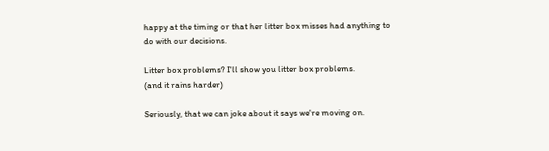happy at the timing or that her litter box misses had anything to do with our decisions.

Litter box problems? I'll show you litter box problems.
(and it rains harder)

Seriously, that we can joke about it says we're moving on.